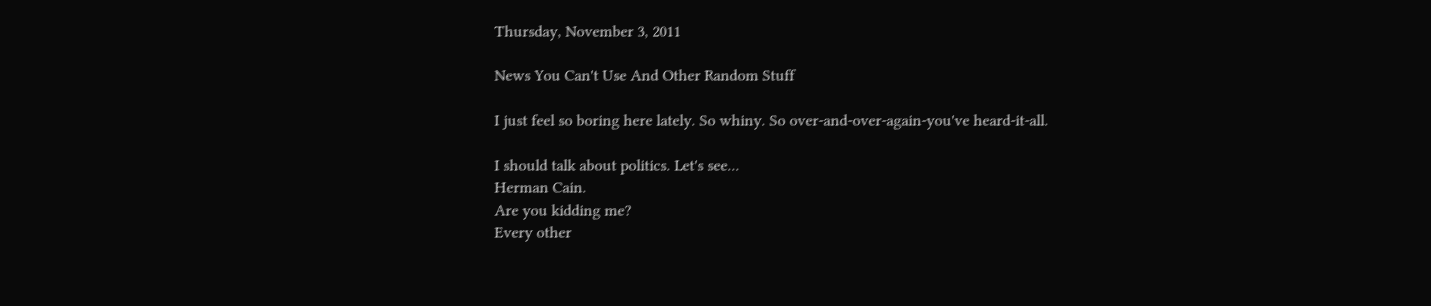Thursday, November 3, 2011

News You Can't Use And Other Random Stuff

I just feel so boring here lately. So whiny. So over-and-over-again-you've heard-it-all.

I should talk about politics. Let's see...
Herman Cain.
Are you kidding me?
Every other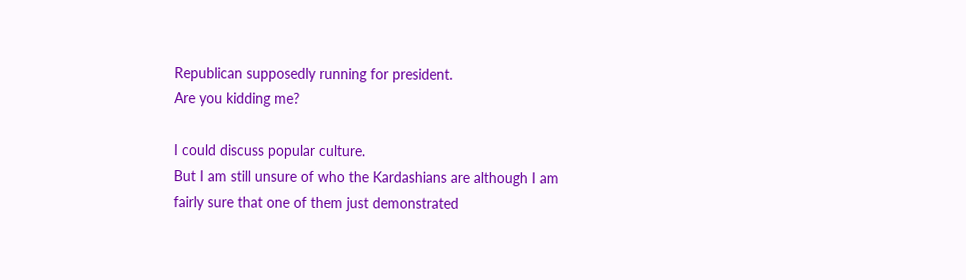Republican supposedly running for president.
Are you kidding me?

I could discuss popular culture.
But I am still unsure of who the Kardashians are although I am fairly sure that one of them just demonstrated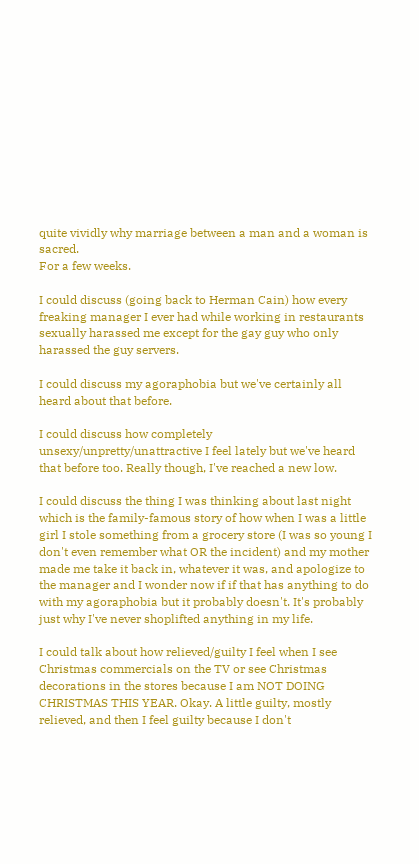quite vividly why marriage between a man and a woman is sacred.
For a few weeks.

I could discuss (going back to Herman Cain) how every freaking manager I ever had while working in restaurants sexually harassed me except for the gay guy who only harassed the guy servers.

I could discuss my agoraphobia but we've certainly all heard about that before.

I could discuss how completely unsexy/unpretty/unattractive I feel lately but we've heard that before too. Really though, I've reached a new low.

I could discuss the thing I was thinking about last night which is the family-famous story of how when I was a little girl I stole something from a grocery store (I was so young I don't even remember what OR the incident) and my mother made me take it back in, whatever it was, and apologize to the manager and I wonder now if if that has anything to do with my agoraphobia but it probably doesn't. It's probably just why I've never shoplifted anything in my life.

I could talk about how relieved/guilty I feel when I see Christmas commercials on the TV or see Christmas decorations in the stores because I am NOT DOING CHRISTMAS THIS YEAR. Okay. A little guilty, mostly relieved, and then I feel guilty because I don't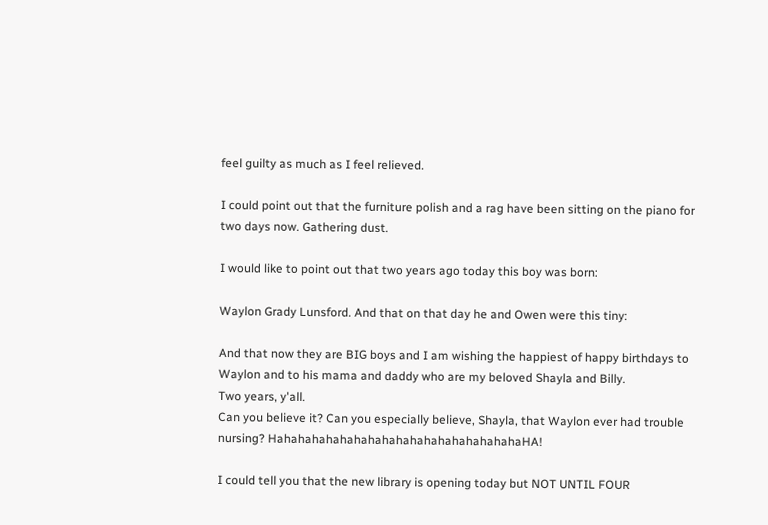feel guilty as much as I feel relieved.

I could point out that the furniture polish and a rag have been sitting on the piano for two days now. Gathering dust.

I would like to point out that two years ago today this boy was born:

Waylon Grady Lunsford. And that on that day he and Owen were this tiny:

And that now they are BIG boys and I am wishing the happiest of happy birthdays to Waylon and to his mama and daddy who are my beloved Shayla and Billy.
Two years, y'all.
Can you believe it? Can you especially believe, Shayla, that Waylon ever had trouble nursing? HahahahahahahahahahahahahahahahahahaHA!

I could tell you that the new library is opening today but NOT UNTIL FOUR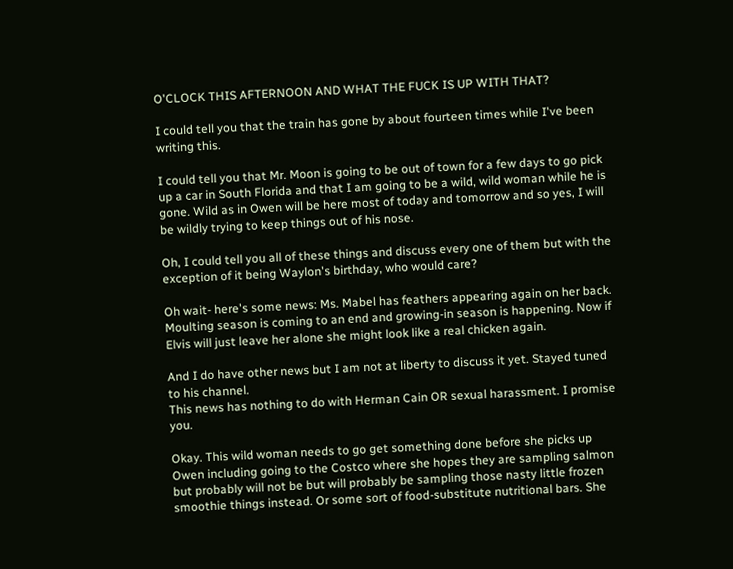O'CLOCK THIS AFTERNOON AND WHAT THE FUCK IS UP WITH THAT?

I could tell you that the train has gone by about fourteen times while I've been writing this.

I could tell you that Mr. Moon is going to be out of town for a few days to go pick up a car in South Florida and that I am going to be a wild, wild woman while he is gone. Wild as in Owen will be here most of today and tomorrow and so yes, I will be wildly trying to keep things out of his nose.

Oh, I could tell you all of these things and discuss every one of them but with the exception of it being Waylon's birthday, who would care?

Oh wait- here's some news: Ms. Mabel has feathers appearing again on her back. Moulting season is coming to an end and growing-in season is happening. Now if Elvis will just leave her alone she might look like a real chicken again.

And I do have other news but I am not at liberty to discuss it yet. Stayed tuned to his channel.
This news has nothing to do with Herman Cain OR sexual harassment. I promise you.

Okay. This wild woman needs to go get something done before she picks up Owen including going to the Costco where she hopes they are sampling salmon but probably will not be but will probably be sampling those nasty little frozen smoothie things instead. Or some sort of food-substitute nutritional bars. She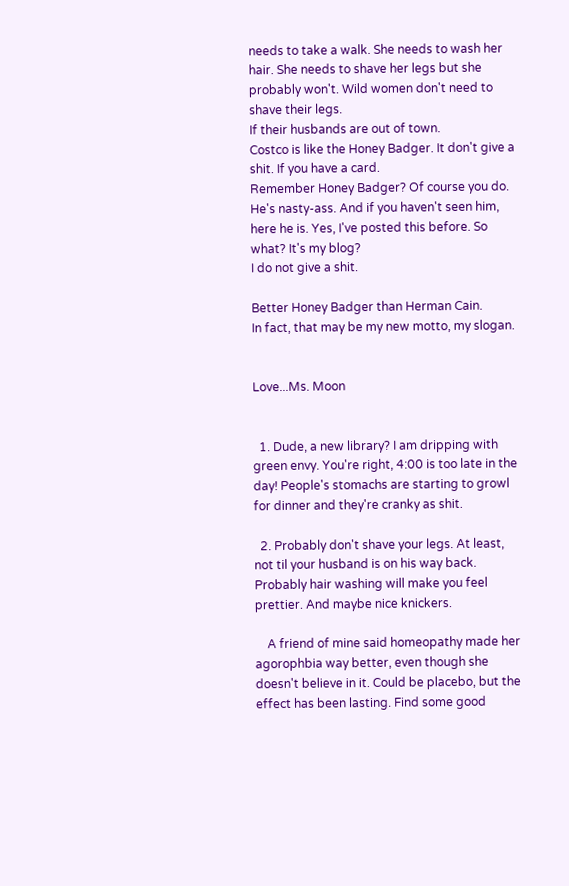needs to take a walk. She needs to wash her hair. She needs to shave her legs but she probably won't. Wild women don't need to shave their legs.
If their husbands are out of town.
Costco is like the Honey Badger. It don't give a shit. If you have a card.
Remember Honey Badger? Of course you do. He's nasty-ass. And if you haven't seen him, here he is. Yes, I've posted this before. So what? It's my blog?
I do not give a shit.

Better Honey Badger than Herman Cain.
In fact, that may be my new motto, my slogan.


Love...Ms. Moon


  1. Dude, a new library? I am dripping with green envy. You're right, 4:00 is too late in the day! People's stomachs are starting to growl for dinner and they're cranky as shit.

  2. Probably don't shave your legs. At least, not til your husband is on his way back. Probably hair washing will make you feel prettier. And maybe nice knickers.

    A friend of mine said homeopathy made her agorophbia way better, even though she doesn't believe in it. Could be placebo, but the effect has been lasting. Find some good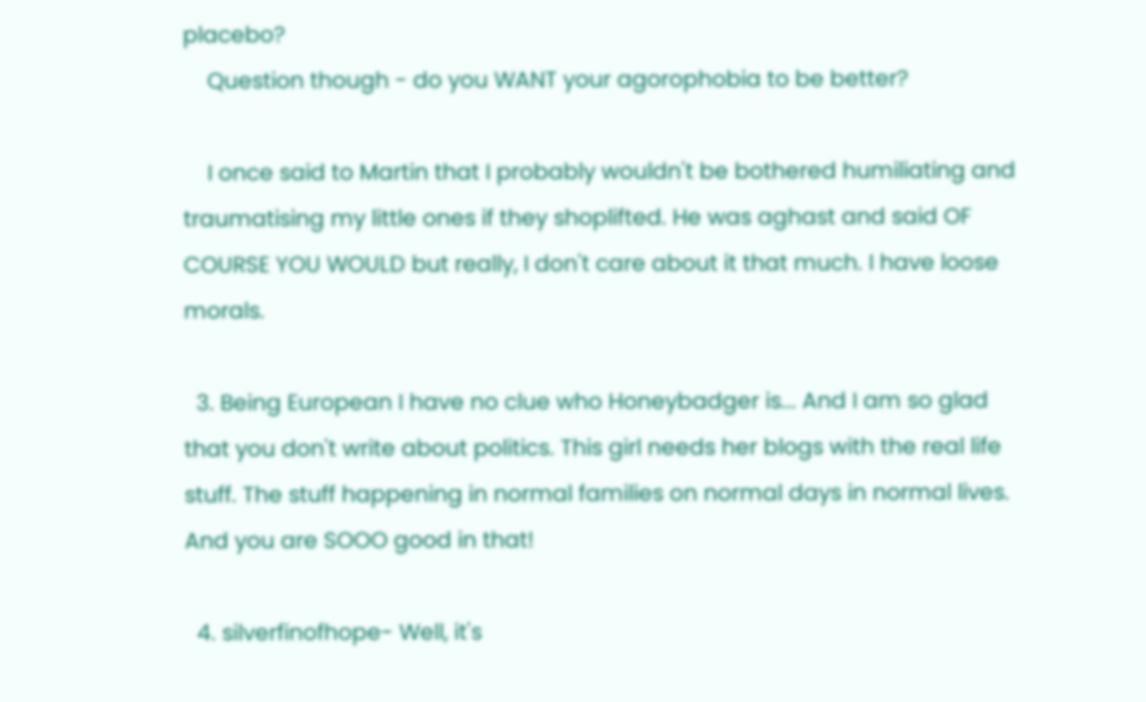placebo?
    Question though - do you WANT your agorophobia to be better?

    I once said to Martin that I probably wouldn't be bothered humiliating and traumatising my little ones if they shoplifted. He was aghast and said OF COURSE YOU WOULD but really, I don't care about it that much. I have loose morals.

  3. Being European I have no clue who Honeybadger is... And I am so glad that you don't write about politics. This girl needs her blogs with the real life stuff. The stuff happening in normal families on normal days in normal lives. And you are SOOO good in that!

  4. silverfinofhope- Well, it's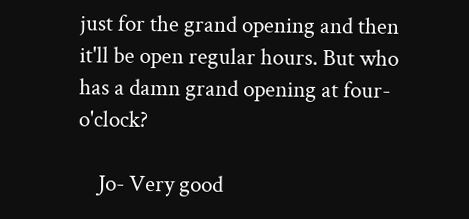just for the grand opening and then it'll be open regular hours. But who has a damn grand opening at four-o'clock?

    Jo- Very good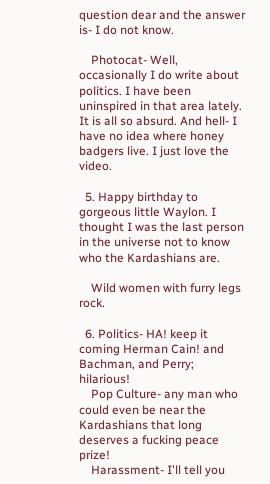question dear and the answer is- I do not know.

    Photocat- Well, occasionally I do write about politics. I have been uninspired in that area lately. It is all so absurd. And hell- I have no idea where honey badgers live. I just love the video.

  5. Happy birthday to gorgeous little Waylon. I thought I was the last person in the universe not to know who the Kardashians are.

    Wild women with furry legs rock.

  6. Politics- HA! keep it coming Herman Cain! and Bachman, and Perry; hilarious!
    Pop Culture- any man who could even be near the Kardashians that long deserves a fucking peace prize!
    Harassment- I'll tell you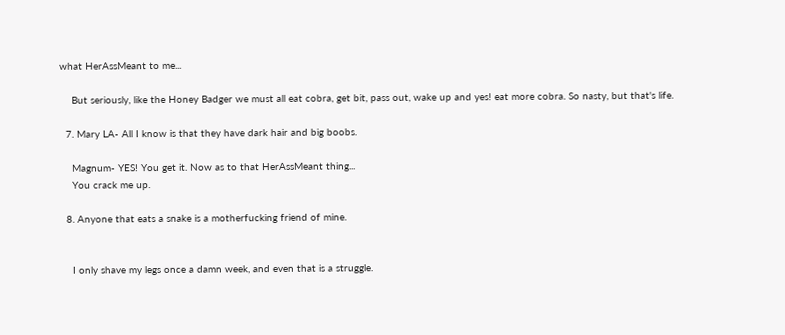what HerAssMeant to me...

    But seriously, like the Honey Badger we must all eat cobra, get bit, pass out, wake up and yes! eat more cobra. So nasty, but that's life.

  7. Mary LA- All I know is that they have dark hair and big boobs.

    Magnum- YES! You get it. Now as to that HerAssMeant thing...
    You crack me up.

  8. Anyone that eats a snake is a motherfucking friend of mine.


    I only shave my legs once a damn week, and even that is a struggle.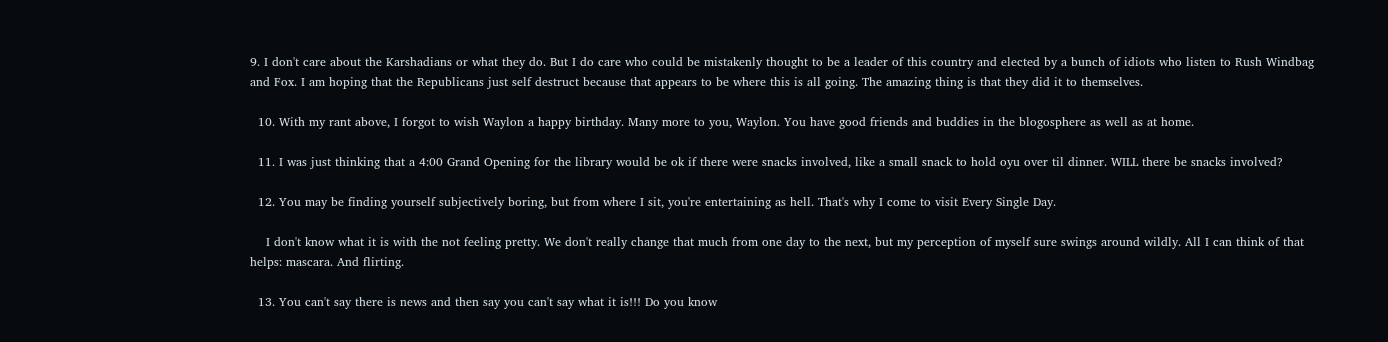9. I don't care about the Karshadians or what they do. But I do care who could be mistakenly thought to be a leader of this country and elected by a bunch of idiots who listen to Rush Windbag and Fox. I am hoping that the Republicans just self destruct because that appears to be where this is all going. The amazing thing is that they did it to themselves.

  10. With my rant above, I forgot to wish Waylon a happy birthday. Many more to you, Waylon. You have good friends and buddies in the blogosphere as well as at home.

  11. I was just thinking that a 4:00 Grand Opening for the library would be ok if there were snacks involved, like a small snack to hold oyu over til dinner. WILL there be snacks involved?

  12. You may be finding yourself subjectively boring, but from where I sit, you're entertaining as hell. That's why I come to visit Every Single Day.

    I don't know what it is with the not feeling pretty. We don't really change that much from one day to the next, but my perception of myself sure swings around wildly. All I can think of that helps: mascara. And flirting.

  13. You can't say there is news and then say you can't say what it is!!! Do you know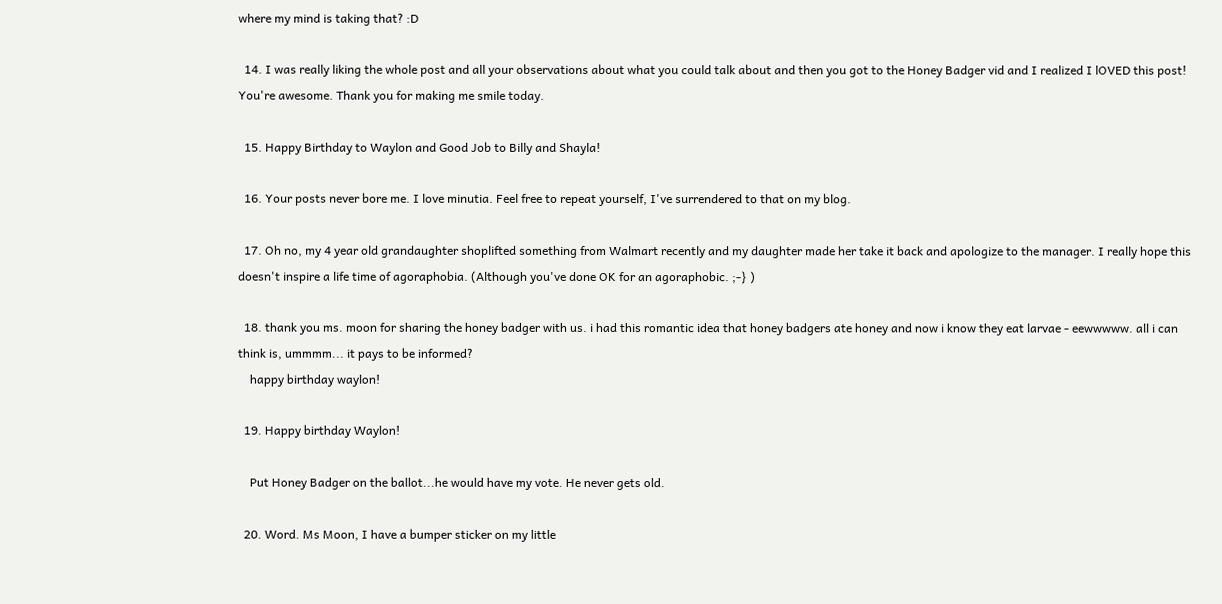where my mind is taking that? :D

  14. I was really liking the whole post and all your observations about what you could talk about and then you got to the Honey Badger vid and I realized I lOVED this post! You're awesome. Thank you for making me smile today.

  15. Happy Birthday to Waylon and Good Job to Billy and Shayla!

  16. Your posts never bore me. I love minutia. Feel free to repeat yourself, I've surrendered to that on my blog.

  17. Oh no, my 4 year old grandaughter shoplifted something from Walmart recently and my daughter made her take it back and apologize to the manager. I really hope this doesn't inspire a life time of agoraphobia. (Although you've done OK for an agoraphobic. ;-} )

  18. thank you ms. moon for sharing the honey badger with us. i had this romantic idea that honey badgers ate honey and now i know they eat larvae - eewwwww. all i can think is, ummmm... it pays to be informed?
    happy birthday waylon!

  19. Happy birthday Waylon!

    Put Honey Badger on the ballot...he would have my vote. He never gets old.

  20. Word. Ms Moon, I have a bumper sticker on my little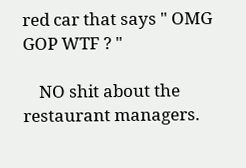red car that says " OMG GOP WTF ? "

    NO shit about the restaurant managers.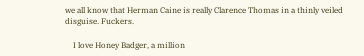we all know that Herman Caine is really Clarence Thomas in a thinly veiled disguise. Fuckers.

    I love Honey Badger, a million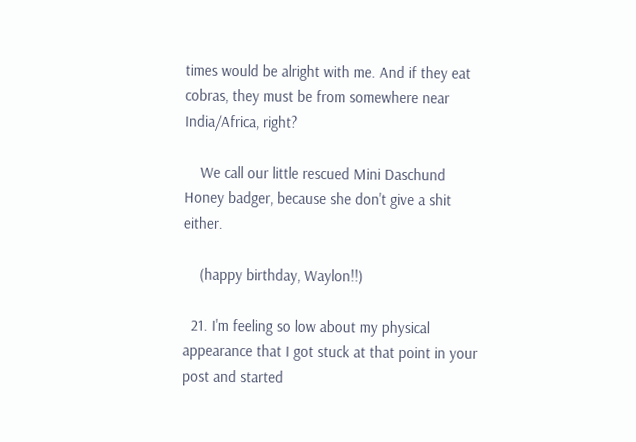times would be alright with me. And if they eat cobras, they must be from somewhere near India/Africa, right?

    We call our little rescued Mini Daschund Honey badger, because she don't give a shit either.

    (happy birthday, Waylon!!)

  21. I'm feeling so low about my physical appearance that I got stuck at that point in your post and started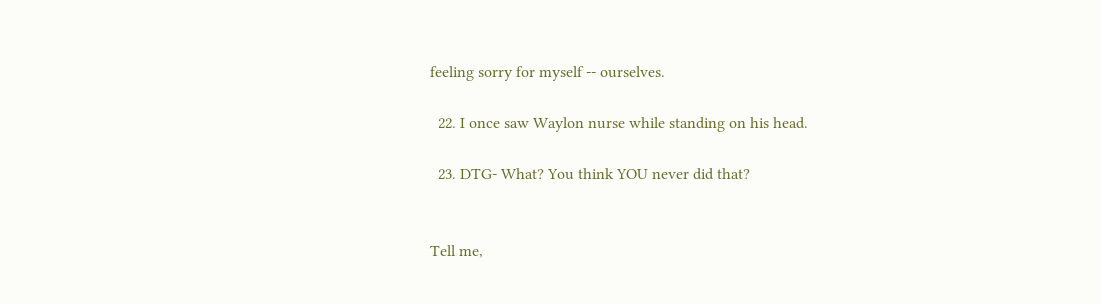feeling sorry for myself -- ourselves.

  22. I once saw Waylon nurse while standing on his head.

  23. DTG- What? You think YOU never did that?


Tell me,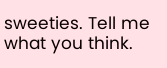sweeties. Tell me what you think.